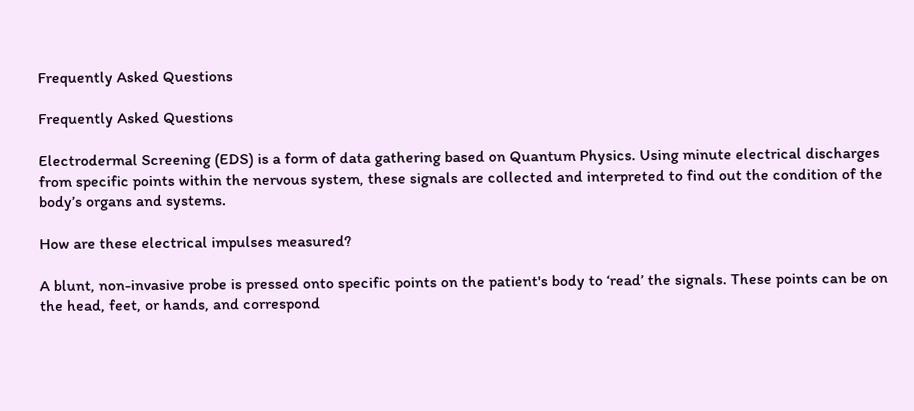Frequently Asked Questions

Frequently Asked Questions

Electrodermal Screening (EDS) is a form of data gathering based on Quantum Physics. Using minute electrical discharges from specific points within the nervous system, these signals are collected and interpreted to find out the condition of the body’s organs and systems.

How are these electrical impulses measured?

A blunt, non-invasive probe is pressed onto specific points on the patient's body to ‘read’ the signals. These points can be on the head, feet, or hands, and correspond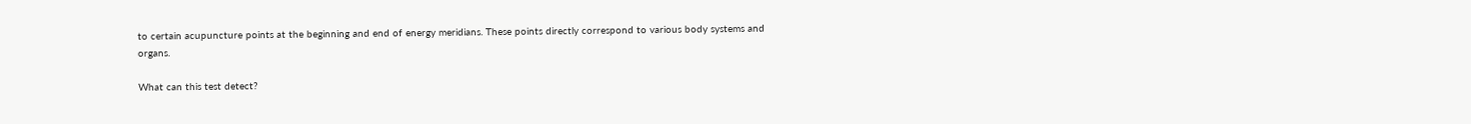to certain acupuncture points at the beginning and end of energy meridians. These points directly correspond to various body systems and organs.

What can this test detect?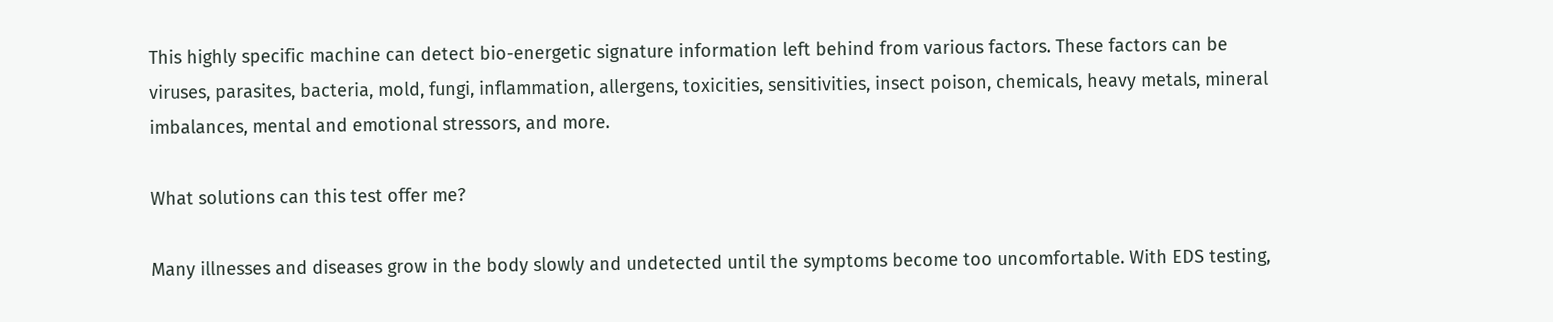This highly specific machine can detect bio-energetic signature information left behind from various factors. These factors can be viruses, parasites, bacteria, mold, fungi, inflammation, allergens, toxicities, sensitivities, insect poison, chemicals, heavy metals, mineral imbalances, mental and emotional stressors, and more.

What solutions can this test offer me?

Many illnesses and diseases grow in the body slowly and undetected until the symptoms become too uncomfortable. With EDS testing,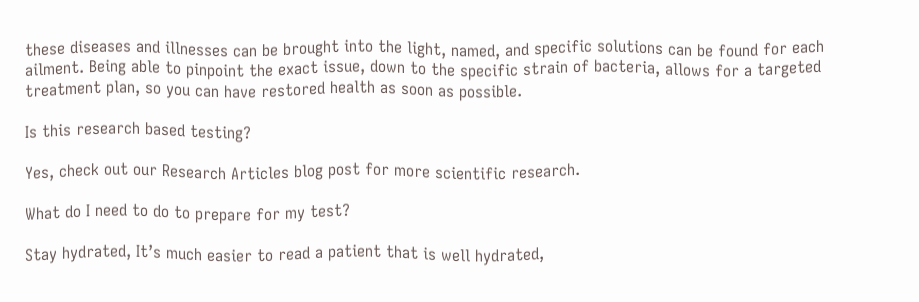these diseases and illnesses can be brought into the light, named, and specific solutions can be found for each ailment. Being able to pinpoint the exact issue, down to the specific strain of bacteria, allows for a targeted treatment plan, so you can have restored health as soon as possible.

Is this research based testing?

Yes, check out our Research Articles blog post for more scientific research.

What do I need to do to prepare for my test?

Stay hydrated, It’s much easier to read a patient that is well hydrated,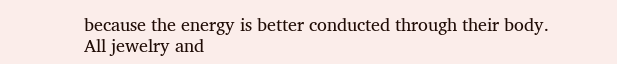because the energy is better conducted through their body. All jewelry and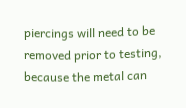piercings will need to be removed prior to testing, because the metal can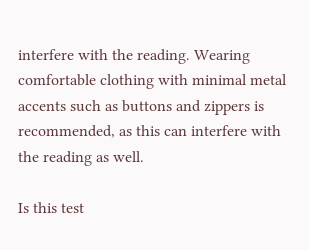interfere with the reading. Wearing comfortable clothing with minimal metal accents such as buttons and zippers is recommended, as this can interfere with the reading as well.

Is this test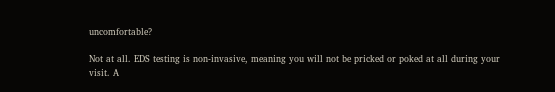uncomfortable?

Not at all. EDS testing is non-invasive, meaning you will not be pricked or poked at all during your visit. A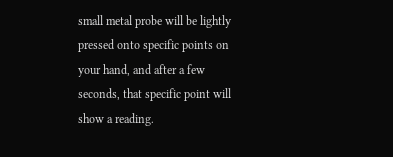small metal probe will be lightly pressed onto specific points on your hand, and after a few seconds, that specific point will show a reading.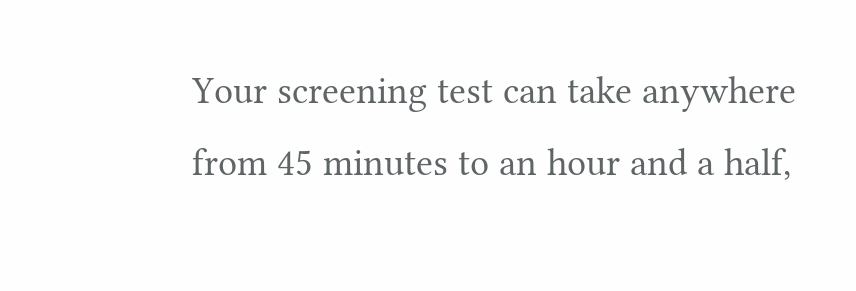Your screening test can take anywhere from 45 minutes to an hour and a half,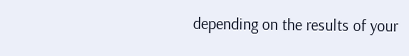depending on the results of your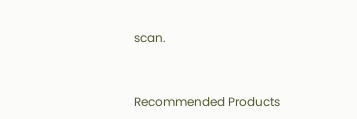scan.


Recommended Products